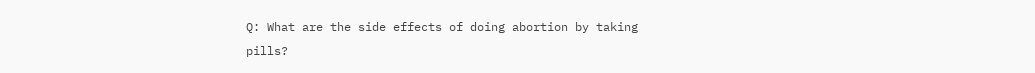Q: What are the side effects of doing abortion by taking pills?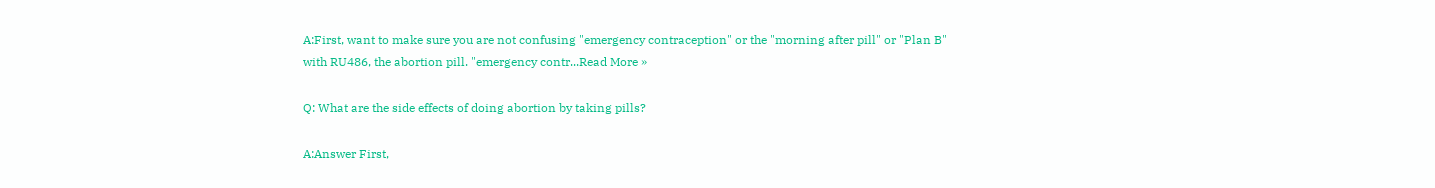A:First, want to make sure you are not confusing "emergency contraception" or the "morning after pill" or "Plan B" with RU486, the abortion pill. "emergency contr...Read More »

Q: What are the side effects of doing abortion by taking pills?

A:Answer First,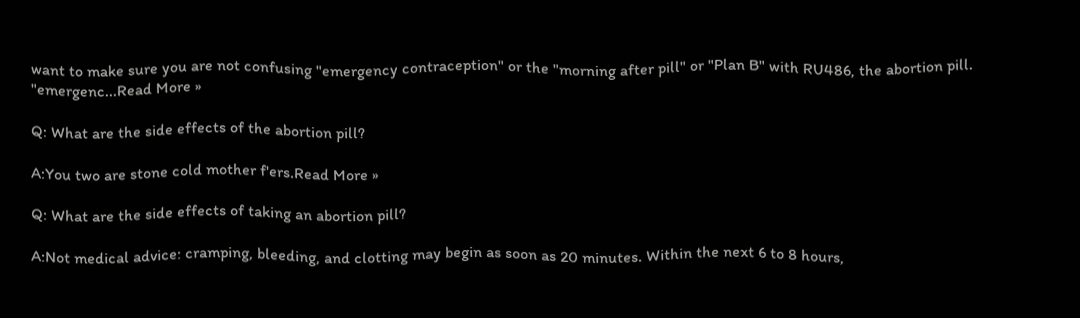want to make sure you are not confusing "emergency contraception" or the "morning after pill" or "Plan B" with RU486, the abortion pill. "emergenc...Read More »

Q: What are the side effects of the abortion pill?

A:You two are stone cold mother f'ers.Read More »

Q: What are the side effects of taking an abortion pill?

A:Not medical advice: cramping, bleeding, and clotting may begin as soon as 20 minutes. Within the next 6 to 8 hours,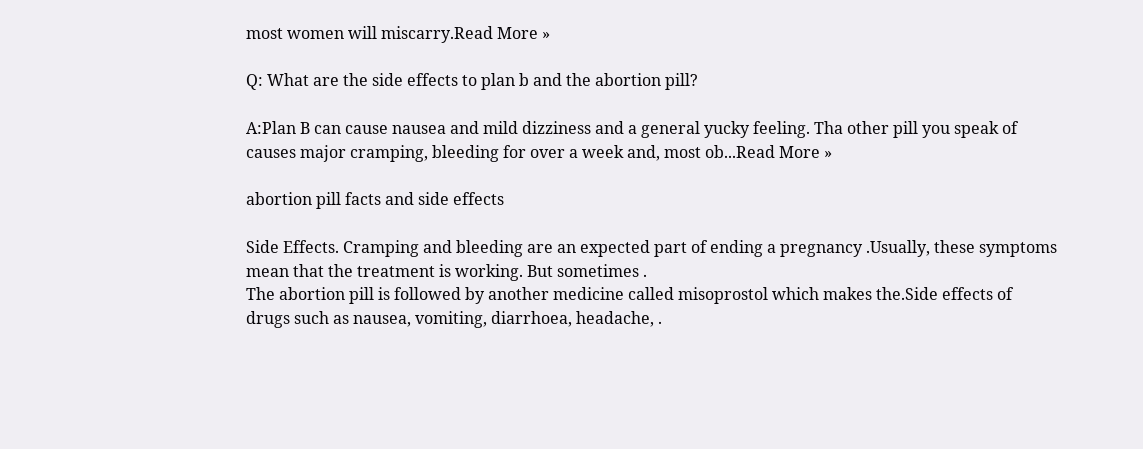most women will miscarry.Read More »

Q: What are the side effects to plan b and the abortion pill?

A:Plan B can cause nausea and mild dizziness and a general yucky feeling. Tha other pill you speak of causes major cramping, bleeding for over a week and, most ob...Read More »

abortion pill facts and side effects

Side Effects. Cramping and bleeding are an expected part of ending a pregnancy .Usually, these symptoms mean that the treatment is working. But sometimes .
The abortion pill is followed by another medicine called misoprostol which makes the.Side effects of drugs such as nausea, vomiting, diarrhoea, headache, .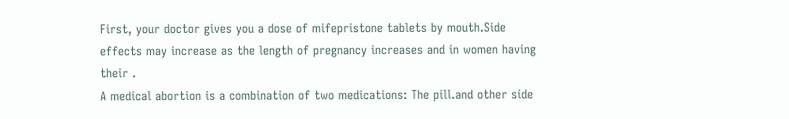First, your doctor gives you a dose of mifepristone tablets by mouth.Side effects may increase as the length of pregnancy increases and in women having their .
A medical abortion is a combination of two medications: The pill.and other side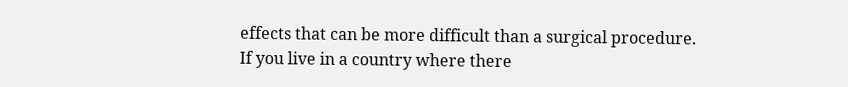effects that can be more difficult than a surgical procedure.
If you live in a country where there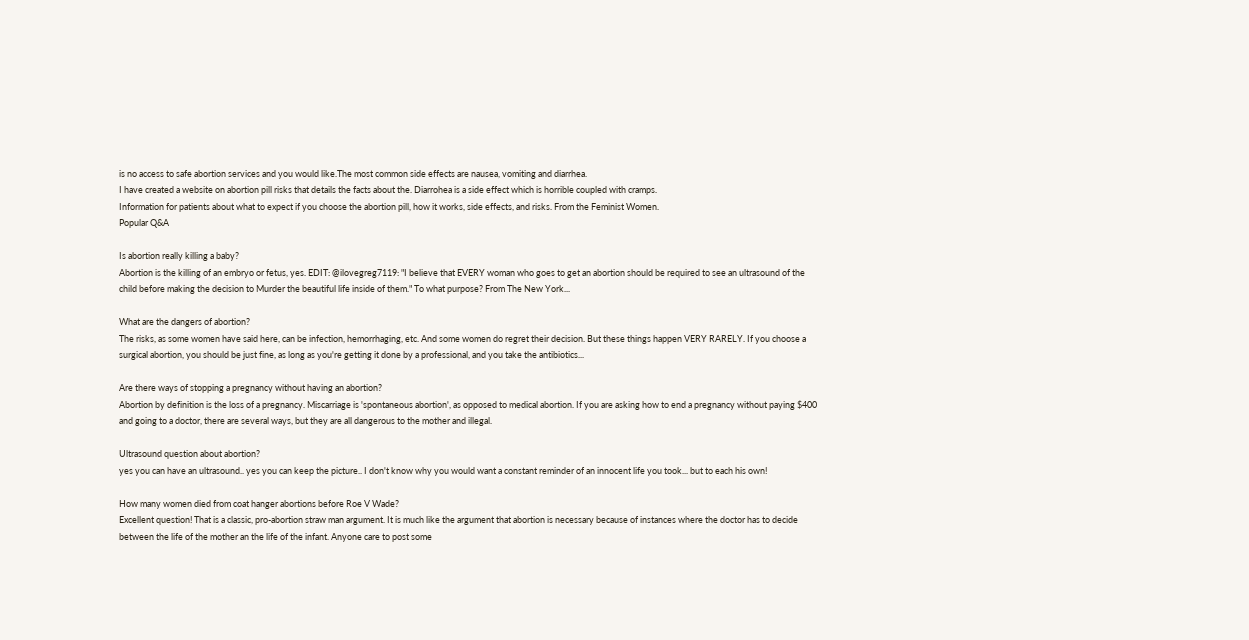is no access to safe abortion services and you would like.The most common side effects are nausea, vomiting and diarrhea.
I have created a website on abortion pill risks that details the facts about the. Diarrohea is a side effect which is horrible coupled with cramps.
Information for patients about what to expect if you choose the abortion pill, how it works, side effects, and risks. From the Feminist Women.
Popular Q&A

Is abortion really killing a baby?
Abortion is the killing of an embryo or fetus, yes. EDIT: @ilovegreg7119: "I believe that EVERY woman who goes to get an abortion should be required to see an ultrasound of the child before making the decision to Murder the beautiful life inside of them." To what purpose? From The New York...

What are the dangers of abortion?
The risks, as some women have said here, can be infection, hemorrhaging, etc. And some women do regret their decision. But these things happen VERY RARELY. If you choose a surgical abortion, you should be just fine, as long as you're getting it done by a professional, and you take the antibiotics...

Are there ways of stopping a pregnancy without having an abortion?
Abortion by definition is the loss of a pregnancy. Miscarriage is 'spontaneous abortion', as opposed to medical abortion. If you are asking how to end a pregnancy without paying $400 and going to a doctor, there are several ways, but they are all dangerous to the mother and illegal.

Ultrasound question about abortion?
yes you can have an ultrasound.. yes you can keep the picture.. I don't know why you would want a constant reminder of an innocent life you took... but to each his own!

How many women died from coat hanger abortions before Roe V Wade?
Excellent question! That is a classic, pro-abortion straw man argument. It is much like the argument that abortion is necessary because of instances where the doctor has to decide between the life of the mother an the life of the infant. Anyone care to post some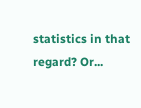statistics in that regard? Or...